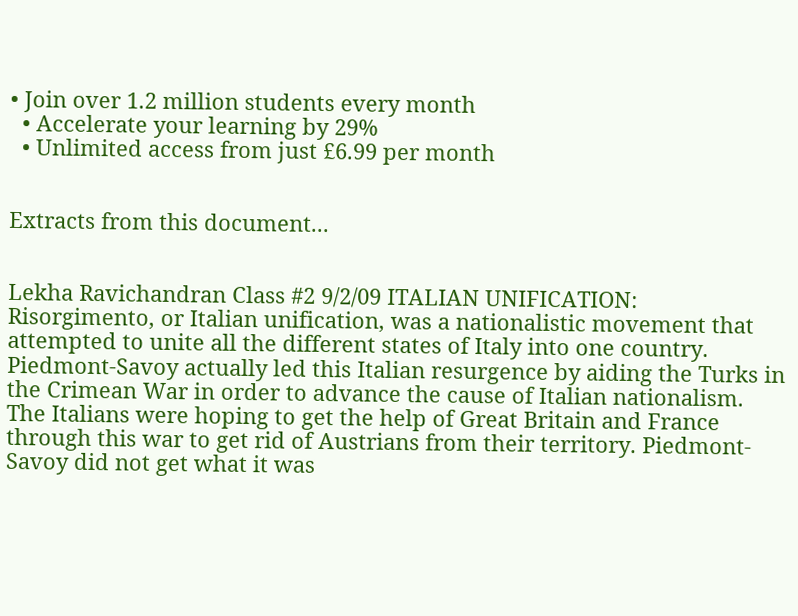• Join over 1.2 million students every month
  • Accelerate your learning by 29%
  • Unlimited access from just £6.99 per month


Extracts from this document...


Lekha Ravichandran Class #2 9/2/09 ITALIAN UNIFICATION: Risorgimento, or Italian unification, was a nationalistic movement that attempted to unite all the different states of Italy into one country. Piedmont-Savoy actually led this Italian resurgence by aiding the Turks in the Crimean War in order to advance the cause of Italian nationalism. The Italians were hoping to get the help of Great Britain and France through this war to get rid of Austrians from their territory. Piedmont-Savoy did not get what it was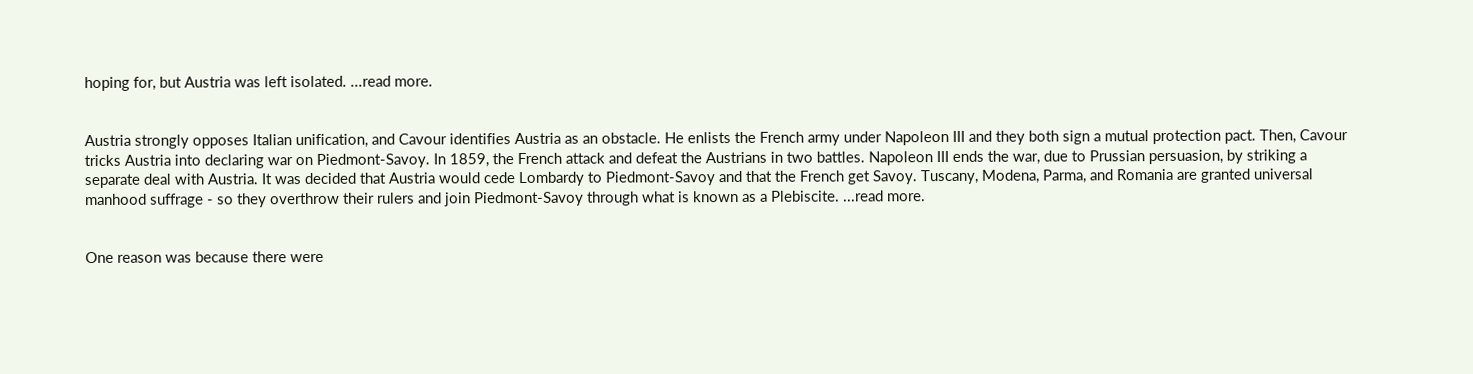hoping for, but Austria was left isolated. ...read more.


Austria strongly opposes Italian unification, and Cavour identifies Austria as an obstacle. He enlists the French army under Napoleon III and they both sign a mutual protection pact. Then, Cavour tricks Austria into declaring war on Piedmont-Savoy. In 1859, the French attack and defeat the Austrians in two battles. Napoleon III ends the war, due to Prussian persuasion, by striking a separate deal with Austria. It was decided that Austria would cede Lombardy to Piedmont-Savoy and that the French get Savoy. Tuscany, Modena, Parma, and Romania are granted universal manhood suffrage - so they overthrow their rulers and join Piedmont-Savoy through what is known as a Plebiscite. ...read more.


One reason was because there were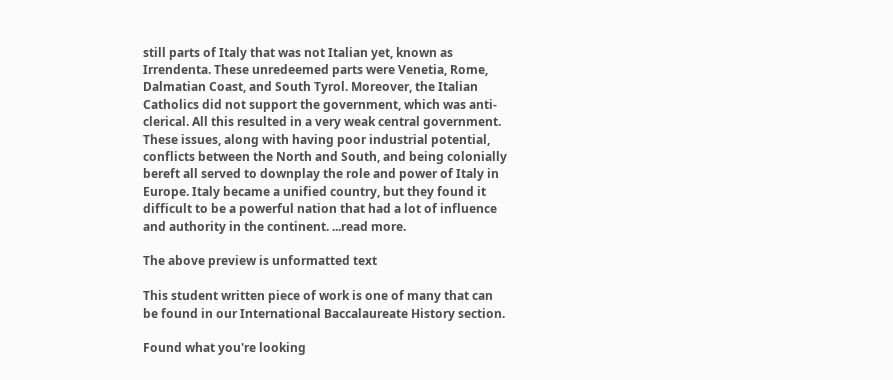still parts of Italy that was not Italian yet, known as Irrendenta. These unredeemed parts were Venetia, Rome, Dalmatian Coast, and South Tyrol. Moreover, the Italian Catholics did not support the government, which was anti-clerical. All this resulted in a very weak central government. These issues, along with having poor industrial potential, conflicts between the North and South, and being colonially bereft all served to downplay the role and power of Italy in Europe. Italy became a unified country, but they found it difficult to be a powerful nation that had a lot of influence and authority in the continent. ...read more.

The above preview is unformatted text

This student written piece of work is one of many that can be found in our International Baccalaureate History section.

Found what you're looking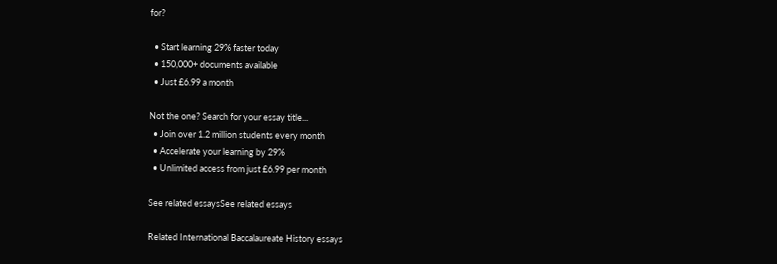for?

  • Start learning 29% faster today
  • 150,000+ documents available
  • Just £6.99 a month

Not the one? Search for your essay title...
  • Join over 1.2 million students every month
  • Accelerate your learning by 29%
  • Unlimited access from just £6.99 per month

See related essaysSee related essays

Related International Baccalaureate History essays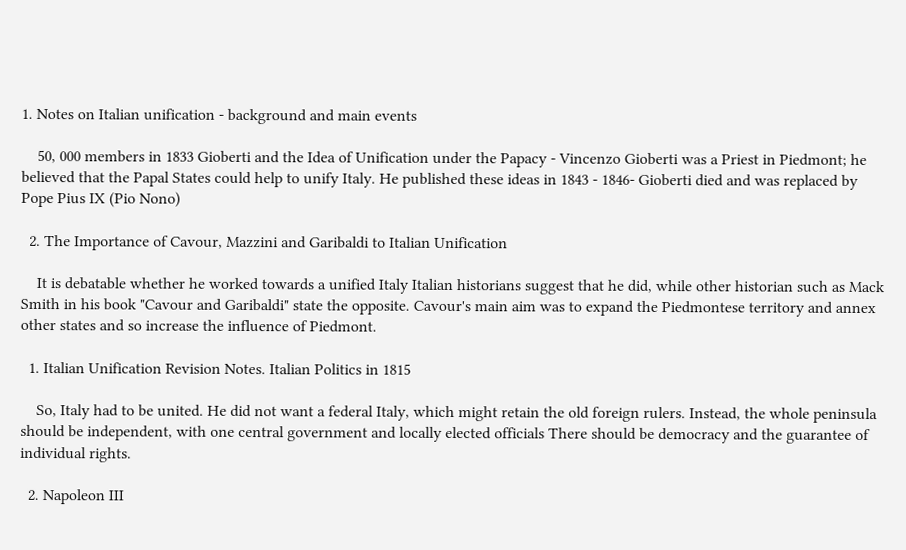1. Notes on Italian unification - background and main events

    50, 000 members in 1833 Gioberti and the Idea of Unification under the Papacy - Vincenzo Gioberti was a Priest in Piedmont; he believed that the Papal States could help to unify Italy. He published these ideas in 1843 - 1846- Gioberti died and was replaced by Pope Pius IX (Pio Nono)

  2. The Importance of Cavour, Mazzini and Garibaldi to Italian Unification

    It is debatable whether he worked towards a unified Italy Italian historians suggest that he did, while other historian such as Mack Smith in his book "Cavour and Garibaldi" state the opposite. Cavour's main aim was to expand the Piedmontese territory and annex other states and so increase the influence of Piedmont.

  1. Italian Unification Revision Notes. Italian Politics in 1815

    So, Italy had to be united. He did not want a federal Italy, which might retain the old foreign rulers. Instead, the whole peninsula should be independent, with one central government and locally elected officials There should be democracy and the guarantee of individual rights.

  2. Napoleon III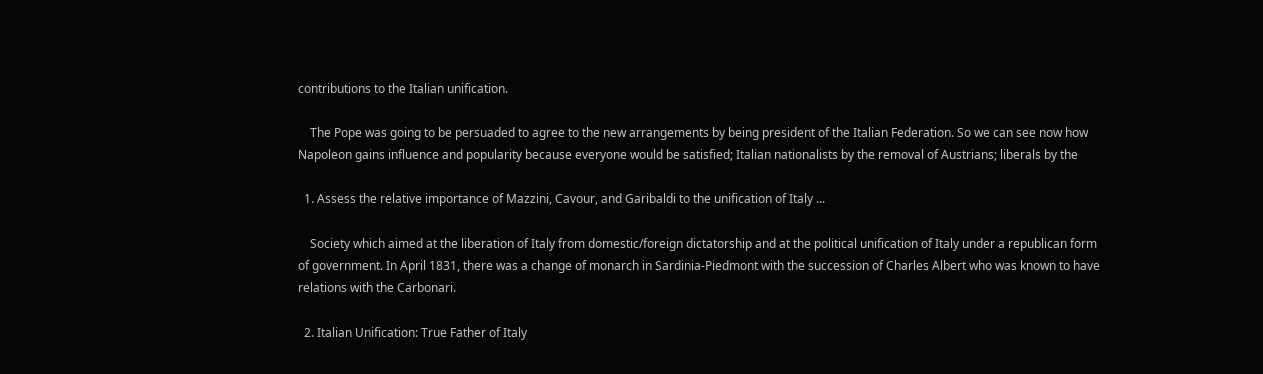contributions to the Italian unification.

    The Pope was going to be persuaded to agree to the new arrangements by being president of the Italian Federation. So we can see now how Napoleon gains influence and popularity because everyone would be satisfied; Italian nationalists by the removal of Austrians; liberals by the

  1. Assess the relative importance of Mazzini, Cavour, and Garibaldi to the unification of Italy ...

    Society which aimed at the liberation of Italy from domestic/foreign dictatorship and at the political unification of Italy under a republican form of government. In April 1831, there was a change of monarch in Sardinia-Piedmont with the succession of Charles Albert who was known to have relations with the Carbonari.

  2. Italian Unification: True Father of Italy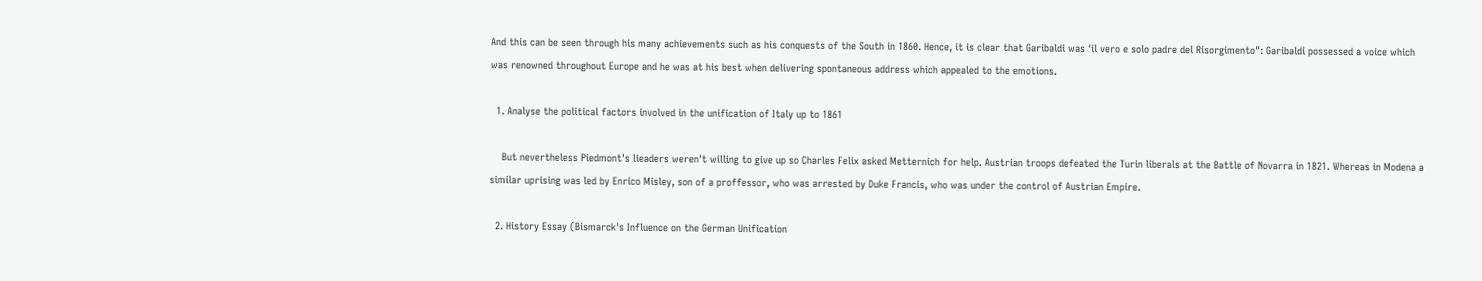And this can be seen through his many achievements such as his conquests of the South in 1860. Hence, it is clear that Garibaldi was 'il vero e solo padre del Risorgimento": Garibaldi possessed a voice which was renowned throughout Europe and he was at his best when delivering spontaneous address which appealed to the emotions.

  1. Analyse the political factors involved in the unification of Italy up to 1861

    But nevertheless Piedmont's lieaders weren't willing to give up so Charles Felix asked Metternich for help. Austrian troops defeated the Turin liberals at the Battle of Novarra in 1821. Whereas in Modena a similar uprising was led by Enrico Misley, son of a proffessor, who was arrested by Duke Francis, who was under the control of Austrian Empire.

  2. History Essay (Bismarck's Influence on the German Unification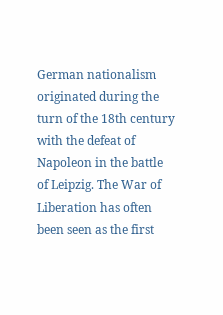German nationalism originated during the turn of the 18th century with the defeat of Napoleon in the battle of Leipzig. The War of Liberation has often been seen as the first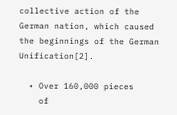collective action of the German nation, which caused the beginnings of the German Unification[2].

  • Over 160,000 pieces
    of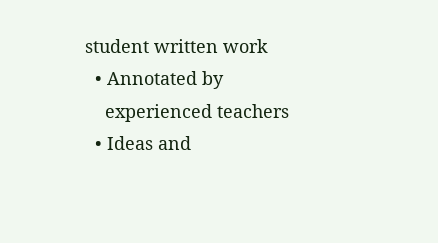student written work
  • Annotated by
    experienced teachers
  • Ideas and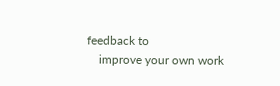feedback to
    improve your own work